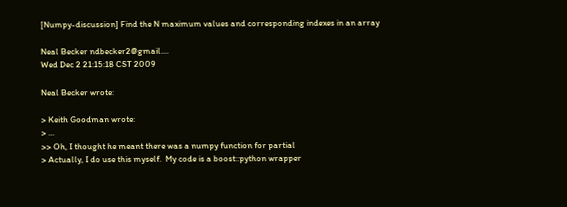[Numpy-discussion] Find the N maximum values and corresponding indexes in an array

Neal Becker ndbecker2@gmail....
Wed Dec 2 21:15:18 CST 2009

Neal Becker wrote:

> Keith Goodman wrote:
> ...
>> Oh, I thought he meant there was a numpy function for partial
> Actually, I do use this myself.  My code is a boost::python wrapper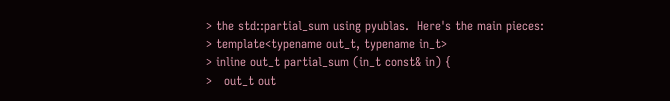> the std::partial_sum using pyublas.  Here's the main pieces:
> template<typename out_t, typename in_t>
> inline out_t partial_sum (in_t const& in) {
>   out_t out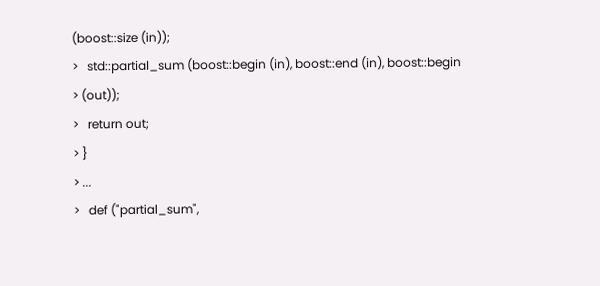(boost::size (in));
>   std::partial_sum (boost::begin (in), boost::end (in), boost::begin
> (out));
>   return out;
> }
> ...
>   def ("partial_sum",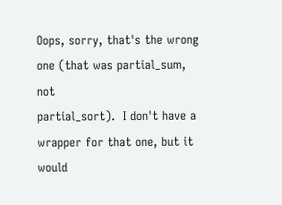Oops, sorry, that's the wrong one (that was partial_sum, not
partial_sort).  I don't have a wrapper for that one, but it would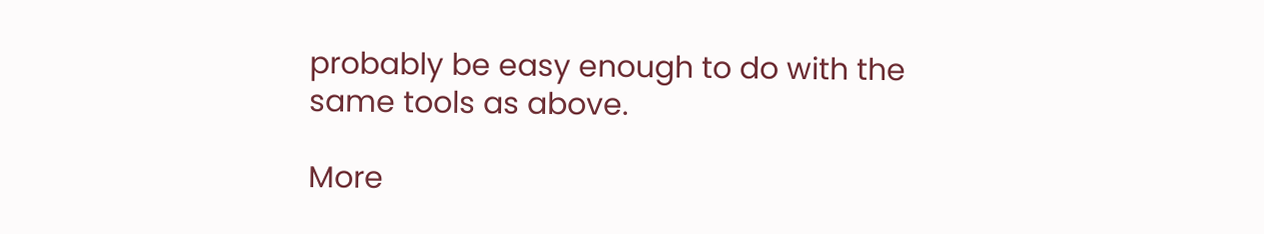probably be easy enough to do with the same tools as above.

More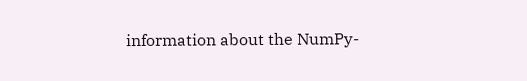information about the NumPy-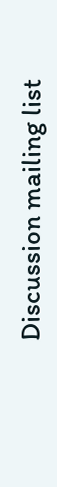Discussion mailing list